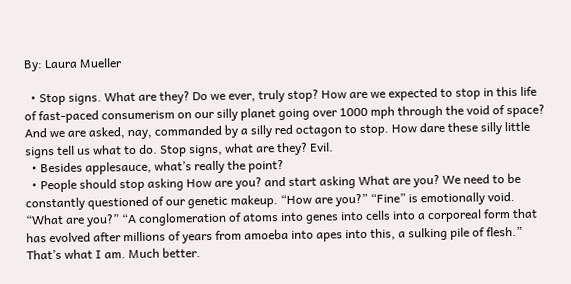By: Laura Mueller

  • Stop signs. What are they? Do we ever, truly stop? How are we expected to stop in this life of fast-paced consumerism on our silly planet going over 1000 mph through the void of space? And we are asked, nay, commanded by a silly red octagon to stop. How dare these silly little signs tell us what to do. Stop signs, what are they? Evil.
  • Besides applesauce, what’s really the point?
  • People should stop asking How are you? and start asking What are you? We need to be constantly questioned of our genetic makeup. “How are you?” “Fine” is emotionally void. “What are you?” “A conglomeration of atoms into genes into cells into a corporeal form that has evolved after millions of years from amoeba into apes into this, a sulking pile of flesh.” That’s what I am. Much better.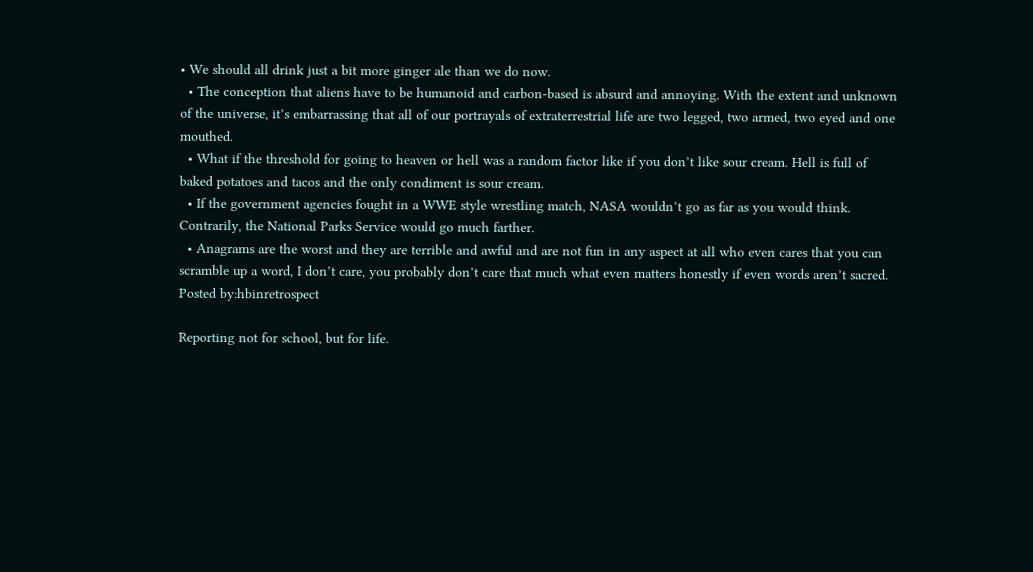• We should all drink just a bit more ginger ale than we do now.
  • The conception that aliens have to be humanoid and carbon-based is absurd and annoying. With the extent and unknown of the universe, it’s embarrassing that all of our portrayals of extraterrestrial life are two legged, two armed, two eyed and one mouthed.
  • What if the threshold for going to heaven or hell was a random factor like if you don’t like sour cream. Hell is full of baked potatoes and tacos and the only condiment is sour cream.
  • If the government agencies fought in a WWE style wrestling match, NASA wouldn’t go as far as you would think. Contrarily, the National Parks Service would go much farther.
  • Anagrams are the worst and they are terrible and awful and are not fun in any aspect at all who even cares that you can scramble up a word, I don’t care, you probably don’t care that much what even matters honestly if even words aren’t sacred.
Posted by:hbinretrospect

Reporting not for school, but for life.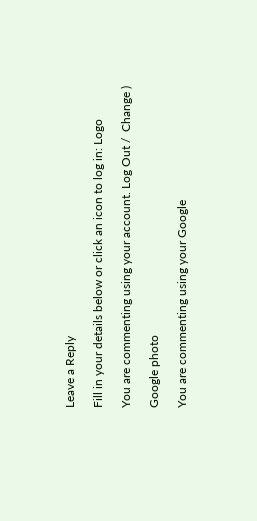Leave a Reply

Fill in your details below or click an icon to log in: Logo

You are commenting using your account. Log Out /  Change )

Google photo

You are commenting using your Google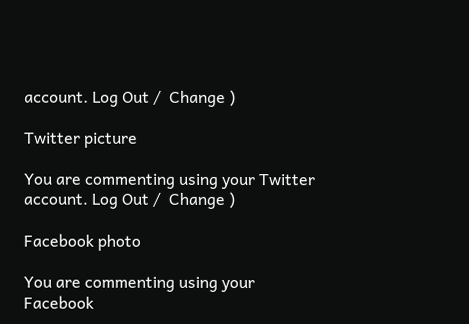account. Log Out /  Change )

Twitter picture

You are commenting using your Twitter account. Log Out /  Change )

Facebook photo

You are commenting using your Facebook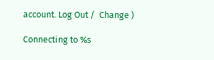account. Log Out /  Change )

Connecting to %s